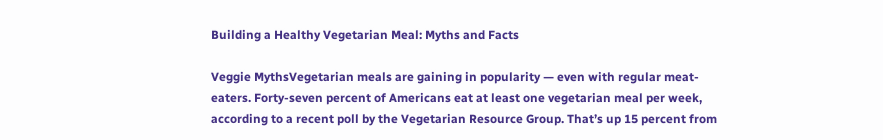Building a Healthy Vegetarian Meal: Myths and Facts

Veggie MythsVegetarian meals are gaining in popularity — even with regular meat-eaters. Forty-seven percent of Americans eat at least one vegetarian meal per week, according to a recent poll by the Vegetarian Resource Group. That’s up 15 percent from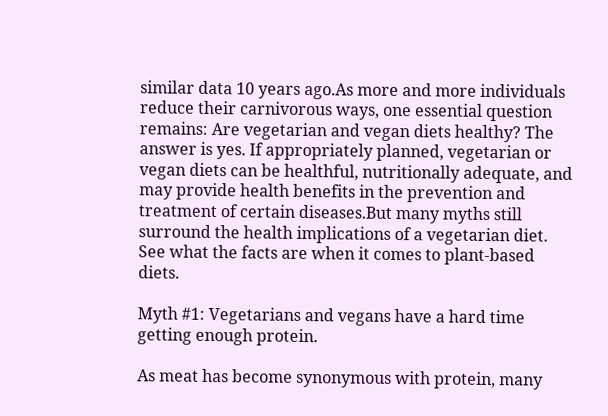similar data 10 years ago.As more and more individuals reduce their carnivorous ways, one essential question remains: Are vegetarian and vegan diets healthy? The answer is yes. If appropriately planned, vegetarian or vegan diets can be healthful, nutritionally adequate, and may provide health benefits in the prevention and treatment of certain diseases.But many myths still surround the health implications of a vegetarian diet. See what the facts are when it comes to plant-based diets.

Myth #1: Vegetarians and vegans have a hard time getting enough protein.

As meat has become synonymous with protein, many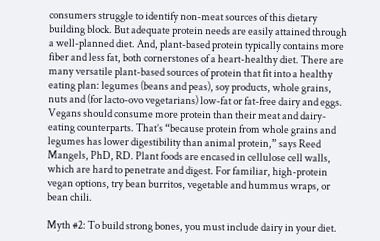consumers struggle to identify non-meat sources of this dietary building block. But adequate protein needs are easily attained through a well-planned diet. And, plant-based protein typically contains more fiber and less fat, both cornerstones of a heart-healthy diet. There are many versatile plant-based sources of protein that fit into a healthy eating plan: legumes (beans and peas), soy products, whole grains, nuts and (for lacto-ovo vegetarians) low-fat or fat-free dairy and eggs. Vegans should consume more protein than their meat and dairy-eating counterparts. That’s “because protein from whole grains and legumes has lower digestibility than animal protein,” says Reed Mangels, PhD, RD. Plant foods are encased in cellulose cell walls, which are hard to penetrate and digest. For familiar, high-protein vegan options, try bean burritos, vegetable and hummus wraps, or bean chili.

Myth #2: To build strong bones, you must include dairy in your diet.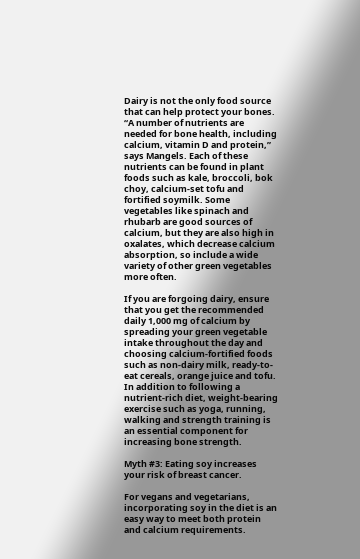Dairy is not the only food source that can help protect your bones. “A number of nutrients are needed for bone health, including calcium, vitamin D and protein,” says Mangels. Each of these nutrients can be found in plant foods such as kale, broccoli, bok choy, calcium-set tofu and fortified soymilk. Some vegetables like spinach and rhubarb are good sources of calcium, but they are also high in oxalates, which decrease calcium absorption, so include a wide variety of other green vegetables more often.

If you are forgoing dairy, ensure that you get the recommended daily 1,000 mg of calcium by spreading your green vegetable intake throughout the day and choosing calcium-fortified foods such as non-dairy milk, ready-to-eat cereals, orange juice and tofu. In addition to following a nutrient-rich diet, weight-bearing exercise such as yoga, running, walking and strength training is an essential component for increasing bone strength.

Myth #3: Eating soy increases your risk of breast cancer.

For vegans and vegetarians, incorporating soy in the diet is an easy way to meet both protein and calcium requirements.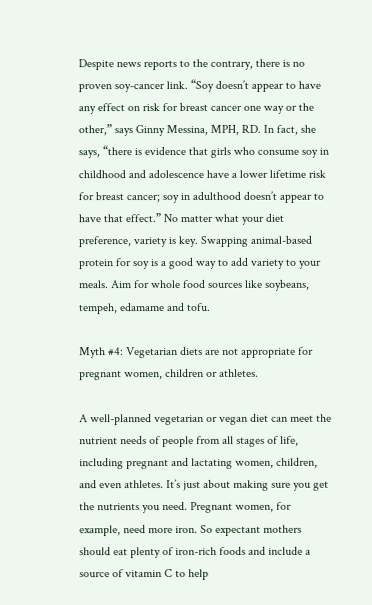Despite news reports to the contrary, there is no proven soy-cancer link. “Soy doesn’t appear to have any effect on risk for breast cancer one way or the other,” says Ginny Messina, MPH, RD. In fact, she says, “there is evidence that girls who consume soy in childhood and adolescence have a lower lifetime risk for breast cancer; soy in adulthood doesn’t appear to have that effect.” No matter what your diet preference, variety is key. Swapping animal-based protein for soy is a good way to add variety to your meals. Aim for whole food sources like soybeans, tempeh, edamame and tofu.

Myth #4: Vegetarian diets are not appropriate for pregnant women, children or athletes.

A well-planned vegetarian or vegan diet can meet the nutrient needs of people from all stages of life, including pregnant and lactating women, children, and even athletes. It’s just about making sure you get the nutrients you need. Pregnant women, for example, need more iron. So expectant mothers should eat plenty of iron-rich foods and include a source of vitamin C to help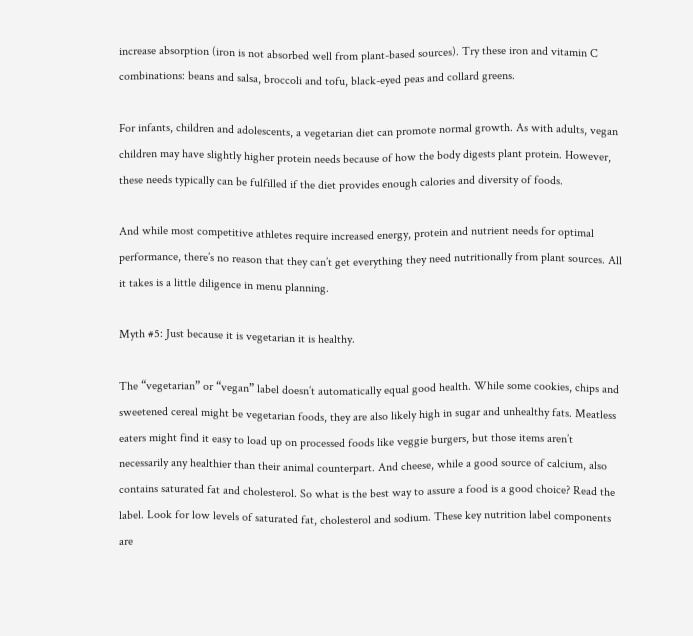increase absorption (iron is not absorbed well from plant-based sources). Try these iron and vitamin C combinations: beans and salsa, broccoli and tofu, black-eyed peas and collard greens.

For infants, children and adolescents, a vegetarian diet can promote normal growth. As with adults, vegan children may have slightly higher protein needs because of how the body digests plant protein. However, these needs typically can be fulfilled if the diet provides enough calories and diversity of foods.

And while most competitive athletes require increased energy, protein and nutrient needs for optimal performance, there’s no reason that they can’t get everything they need nutritionally from plant sources. All it takes is a little diligence in menu planning.

Myth #5: Just because it is vegetarian it is healthy.

The “vegetarian” or “vegan” label doesn’t automatically equal good health. While some cookies, chips and sweetened cereal might be vegetarian foods, they are also likely high in sugar and unhealthy fats. Meatless eaters might find it easy to load up on processed foods like veggie burgers, but those items aren’t necessarily any healthier than their animal counterpart. And cheese, while a good source of calcium, also contains saturated fat and cholesterol. So what is the best way to assure a food is a good choice? Read the label. Look for low levels of saturated fat, cholesterol and sodium. These key nutrition label components are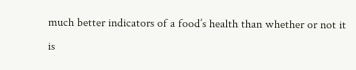much better indicators of a food’s health than whether or not it is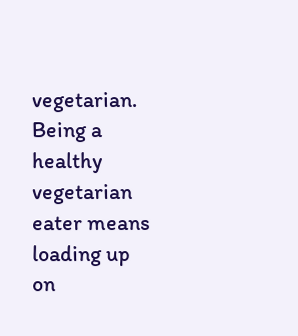vegetarian. Being a healthy vegetarian eater means loading up on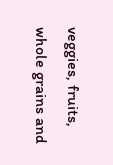veggies, fruits, whole grains and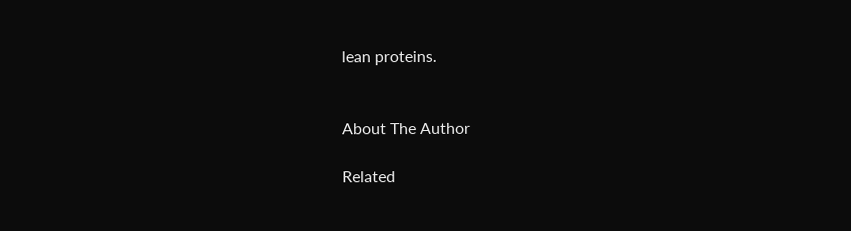lean proteins.


About The Author

Related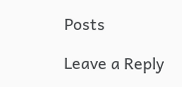Posts

Leave a Reply